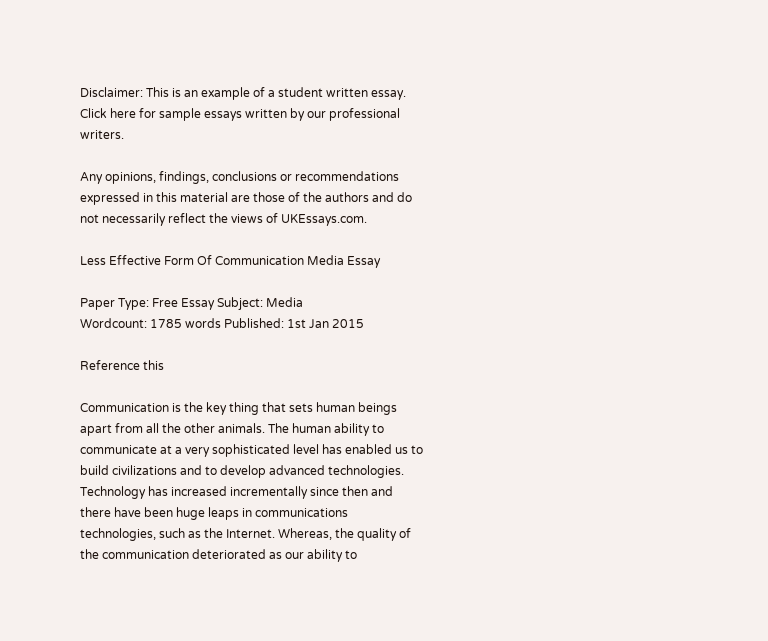Disclaimer: This is an example of a student written essay.
Click here for sample essays written by our professional writers.

Any opinions, findings, conclusions or recommendations expressed in this material are those of the authors and do not necessarily reflect the views of UKEssays.com.

Less Effective Form Of Communication Media Essay

Paper Type: Free Essay Subject: Media
Wordcount: 1785 words Published: 1st Jan 2015

Reference this

Communication is the key thing that sets human beings apart from all the other animals. The human ability to communicate at a very sophisticated level has enabled us to build civilizations and to develop advanced technologies. Technology has increased incrementally since then and there have been huge leaps in communications technologies, such as the Internet. Whereas, the quality of the communication deteriorated as our ability to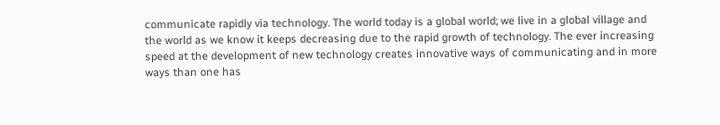communicate rapidly via technology. The world today is a global world; we live in a global village and the world as we know it keeps decreasing due to the rapid growth of technology. The ever increasing speed at the development of new technology creates innovative ways of communicating and in more ways than one has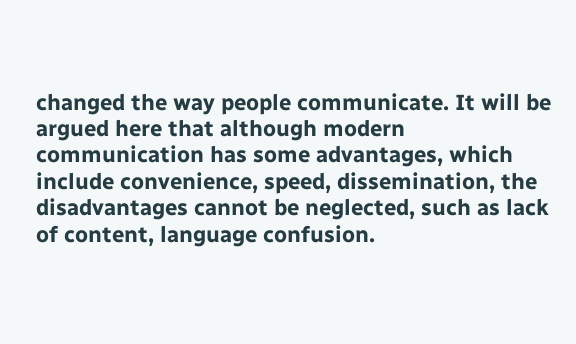changed the way people communicate. It will be argued here that although modern communication has some advantages, which include convenience, speed, dissemination, the disadvantages cannot be neglected, such as lack of content, language confusion.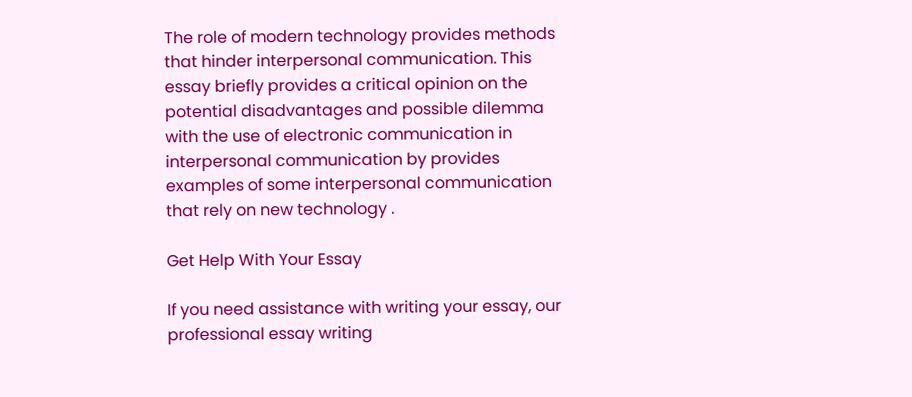The role of modern technology provides methods that hinder interpersonal communication. This essay briefly provides a critical opinion on the potential disadvantages and possible dilemma with the use of electronic communication in interpersonal communication by provides examples of some interpersonal communication that rely on new technology .

Get Help With Your Essay

If you need assistance with writing your essay, our professional essay writing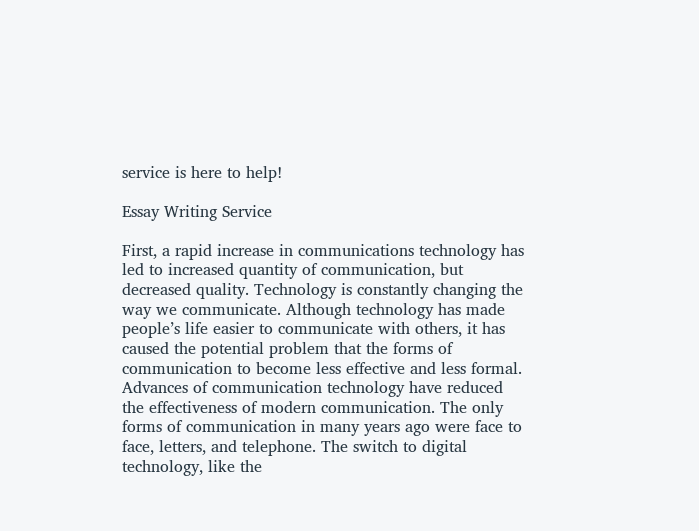service is here to help!

Essay Writing Service

First, a rapid increase in communications technology has led to increased quantity of communication, but decreased quality. Technology is constantly changing the way we communicate. Although technology has made people’s life easier to communicate with others, it has caused the potential problem that the forms of communication to become less effective and less formal. Advances of communication technology have reduced the effectiveness of modern communication. The only forms of communication in many years ago were face to face, letters, and telephone. The switch to digital technology, like the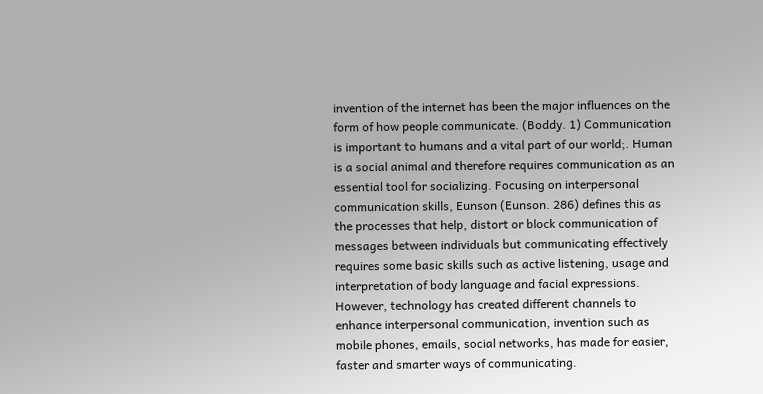invention of the internet has been the major influences on the form of how people communicate. (Boddy. 1) Communication is important to humans and a vital part of our world;. Human is a social animal and therefore requires communication as an essential tool for socializing. Focusing on interpersonal communication skills, Eunson (Eunson. 286) defines this as the processes that help, distort or block communication of messages between individuals but communicating effectively requires some basic skills such as active listening, usage and interpretation of body language and facial expressions. However, technology has created different channels to enhance interpersonal communication, invention such as mobile phones, emails, social networks, has made for easier, faster and smarter ways of communicating.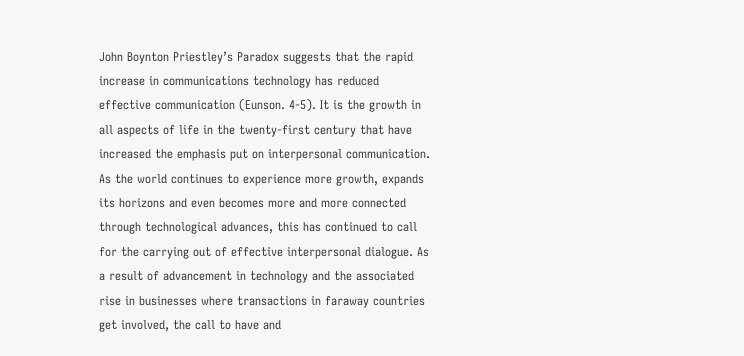John Boynton Priestley’s Paradox suggests that the rapid increase in communications technology has reduced effective communication (Eunson. 4-5). It is the growth in all aspects of life in the twenty-first century that have increased the emphasis put on interpersonal communication. As the world continues to experience more growth, expands its horizons and even becomes more and more connected through technological advances, this has continued to call for the carrying out of effective interpersonal dialogue. As a result of advancement in technology and the associated rise in businesses where transactions in faraway countries get involved, the call to have and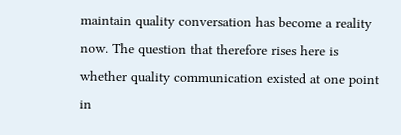maintain quality conversation has become a reality now. The question that therefore rises here is whether quality communication existed at one point in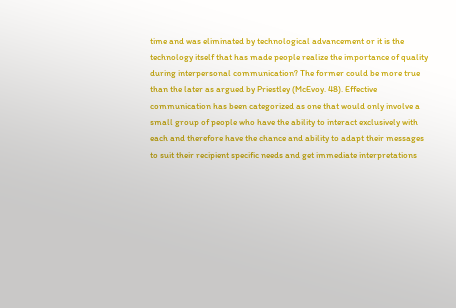time and was eliminated by technological advancement or it is the technology itself that has made people realize the importance of quality during interpersonal communication? The former could be more true than the later as argued by Priestley (McEvoy. 48). Effective communication has been categorized as one that would only involve a small group of people who have the ability to interact exclusively with each and therefore have the chance and ability to adapt their messages to suit their recipient specific needs and get immediate interpretations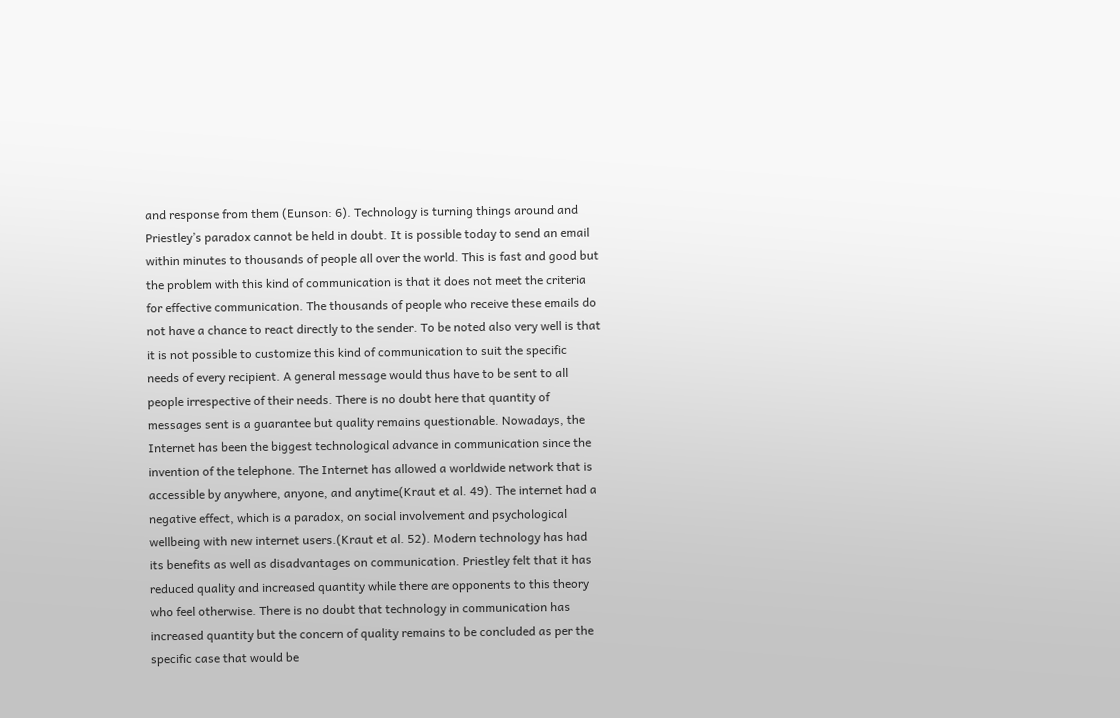and response from them (Eunson: 6). Technology is turning things around and Priestley’s paradox cannot be held in doubt. It is possible today to send an email within minutes to thousands of people all over the world. This is fast and good but the problem with this kind of communication is that it does not meet the criteria for effective communication. The thousands of people who receive these emails do not have a chance to react directly to the sender. To be noted also very well is that it is not possible to customize this kind of communication to suit the specific needs of every recipient. A general message would thus have to be sent to all people irrespective of their needs. There is no doubt here that quantity of messages sent is a guarantee but quality remains questionable. Nowadays, the Internet has been the biggest technological advance in communication since the invention of the telephone. The Internet has allowed a worldwide network that is accessible by anywhere, anyone, and anytime(Kraut et al. 49). The internet had a negative effect, which is a paradox, on social involvement and psychological wellbeing with new internet users.(Kraut et al. 52). Modern technology has had its benefits as well as disadvantages on communication. Priestley felt that it has reduced quality and increased quantity while there are opponents to this theory who feel otherwise. There is no doubt that technology in communication has increased quantity but the concern of quality remains to be concluded as per the specific case that would be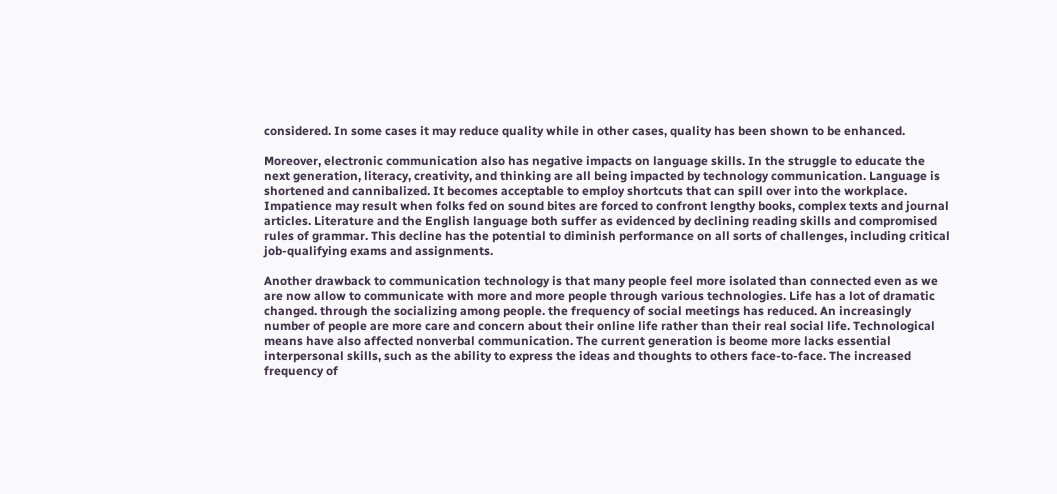considered. In some cases it may reduce quality while in other cases, quality has been shown to be enhanced.

Moreover, electronic communication also has negative impacts on language skills. In the struggle to educate the next generation, literacy, creativity, and thinking are all being impacted by technology communication. Language is shortened and cannibalized. It becomes acceptable to employ shortcuts that can spill over into the workplace. Impatience may result when folks fed on sound bites are forced to confront lengthy books, complex texts and journal articles. Literature and the English language both suffer as evidenced by declining reading skills and compromised rules of grammar. This decline has the potential to diminish performance on all sorts of challenges, including critical job-qualifying exams and assignments.

Another drawback to communication technology is that many people feel more isolated than connected even as we are now allow to communicate with more and more people through various technologies. Life has a lot of dramatic changed. through the socializing among people. the frequency of social meetings has reduced. An increasingly number of people are more care and concern about their online life rather than their real social life. Technological means have also affected nonverbal communication. The current generation is beome more lacks essential interpersonal skills, such as the ability to express the ideas and thoughts to others face-to-face. The increased frequency of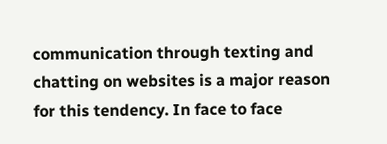communication through texting and chatting on websites is a major reason for this tendency. In face to face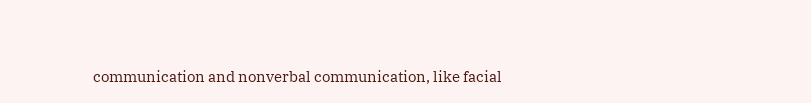communication and nonverbal communication, like facial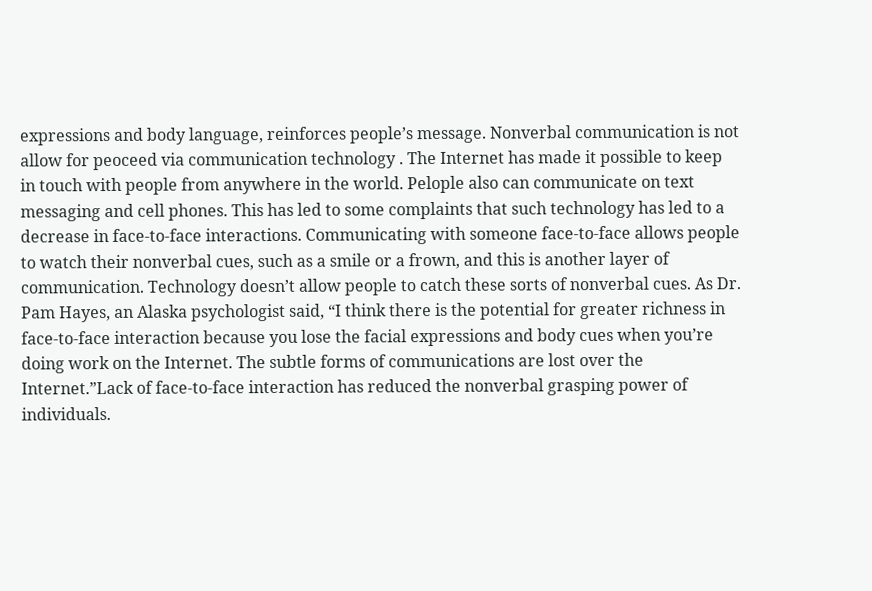expressions and body language, reinforces people’s message. Nonverbal communication is not allow for peoceed via communication technology . The Internet has made it possible to keep in touch with people from anywhere in the world. Pelople also can communicate on text messaging and cell phones. This has led to some complaints that such technology has led to a decrease in face-to-face interactions. Communicating with someone face-to-face allows people to watch their nonverbal cues, such as a smile or a frown, and this is another layer of communication. Technology doesn’t allow people to catch these sorts of nonverbal cues. As Dr. Pam Hayes, an Alaska psychologist said, “I think there is the potential for greater richness in face-to-face interaction because you lose the facial expressions and body cues when you’re doing work on the Internet. The subtle forms of communications are lost over the Internet.”Lack of face-to-face interaction has reduced the nonverbal grasping power of individuals.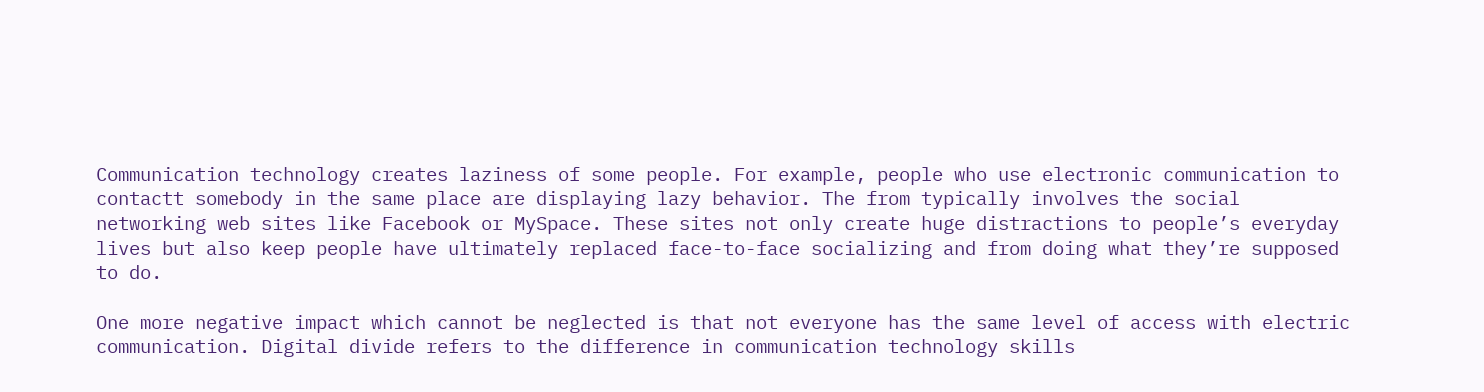Communication technology creates laziness of some people. For example, people who use electronic communication to contactt somebody in the same place are displaying lazy behavior. The from typically involves the social networking web sites like Facebook or MySpace. These sites not only create huge distractions to people’s everyday lives but also keep people have ultimately replaced face-to-face socializing and from doing what they’re supposed to do.

One more negative impact which cannot be neglected is that not everyone has the same level of access with electric communication. Digital divide refers to the difference in communication technology skills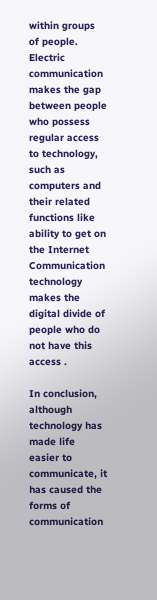within groups of people. Electric communication makes the gap between people who possess regular access to technology, such as computers and their related functions like ability to get on the Internet Communication technology makes the digital divide of people who do not have this access .

In conclusion, although technology has made life easier to communicate, it has caused the forms of communication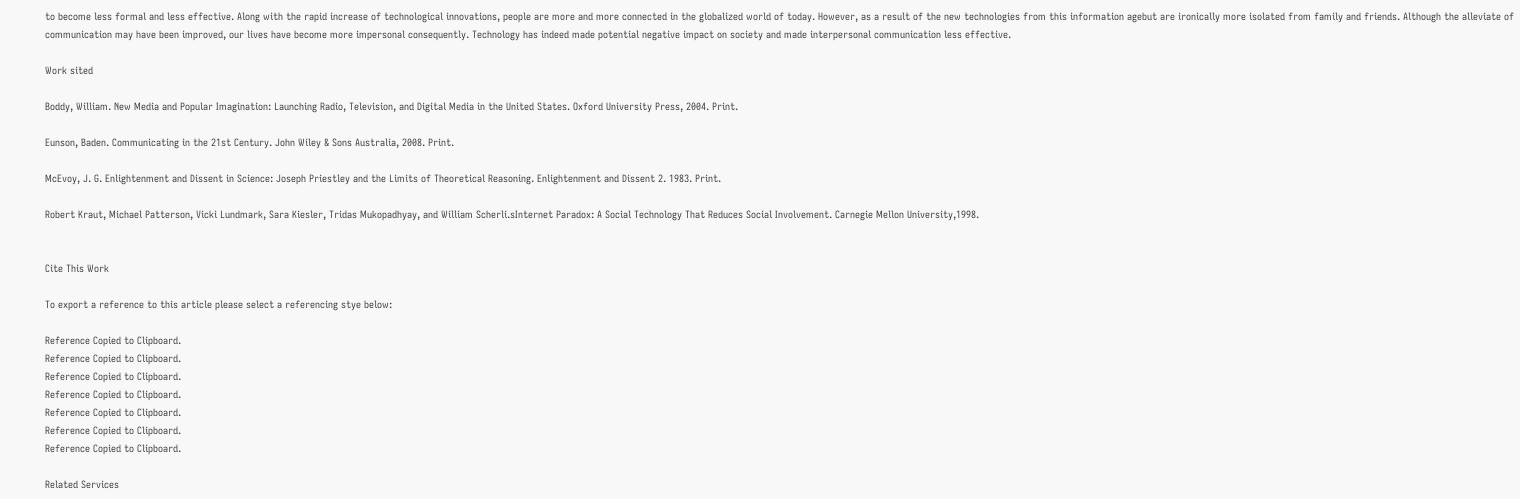to become less formal and less effective. Along with the rapid increase of technological innovations, people are more and more connected in the globalized world of today. However, as a result of the new technologies from this information agebut are ironically more isolated from family and friends. Although the alleviate of communication may have been improved, our lives have become more impersonal consequently. Technology has indeed made potential negative impact on society and made interpersonal communication less effective.

Work sited

Boddy, William. New Media and Popular Imagination: Launching Radio, Television, and Digital Media in the United States. Oxford University Press, 2004. Print.

Eunson, Baden. Communicating in the 21st Century. John Wiley & Sons Australia, 2008. Print.

McEvoy, J. G. Enlightenment and Dissent in Science: Joseph Priestley and the Limits of Theoretical Reasoning. Enlightenment and Dissent 2. 1983. Print.

Robert Kraut, Michael Patterson, Vicki Lundmark, Sara Kiesler, Tridas Mukopadhyay, and William Scherli.sInternet Paradox: A Social Technology That Reduces Social Involvement. Carnegie Mellon University,1998.


Cite This Work

To export a reference to this article please select a referencing stye below:

Reference Copied to Clipboard.
Reference Copied to Clipboard.
Reference Copied to Clipboard.
Reference Copied to Clipboard.
Reference Copied to Clipboard.
Reference Copied to Clipboard.
Reference Copied to Clipboard.

Related Services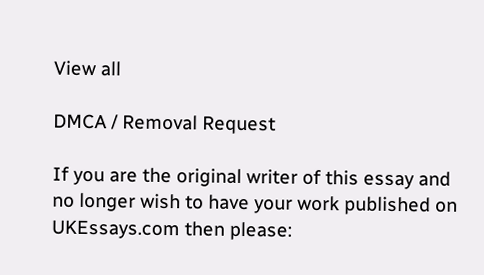View all

DMCA / Removal Request

If you are the original writer of this essay and no longer wish to have your work published on UKEssays.com then please: